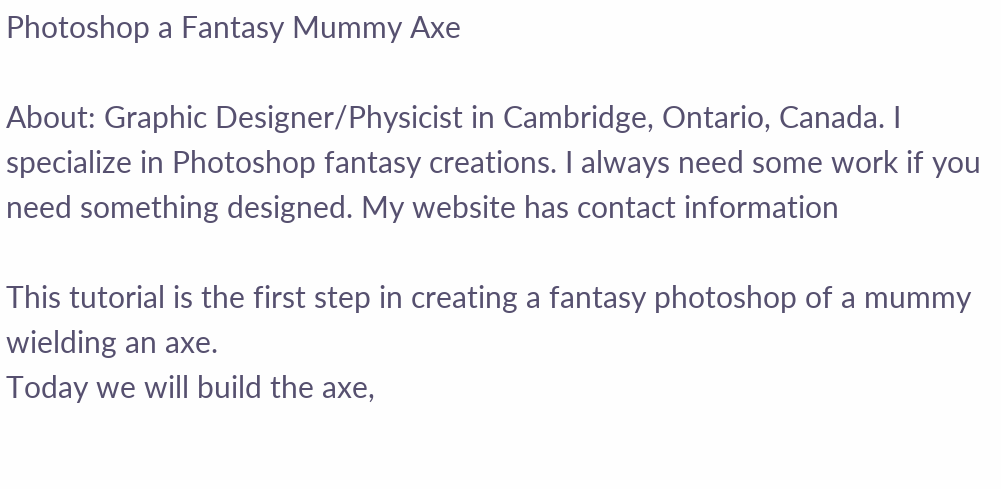Photoshop a Fantasy Mummy Axe

About: Graphic Designer/Physicist in Cambridge, Ontario, Canada. I specialize in Photoshop fantasy creations. I always need some work if you need something designed. My website has contact information

This tutorial is the first step in creating a fantasy photoshop of a mummy wielding an axe.
Today we will build the axe,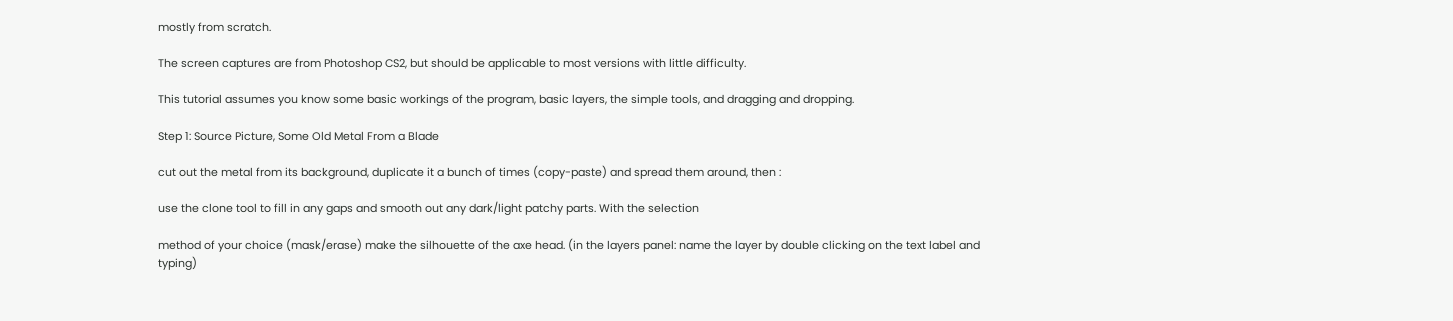mostly from scratch.

The screen captures are from Photoshop CS2, but should be applicable to most versions with little difficulty.

This tutorial assumes you know some basic workings of the program, basic layers, the simple tools, and dragging and dropping.

Step 1: Source Picture, Some Old Metal From a Blade

cut out the metal from its background, duplicate it a bunch of times (copy-paste) and spread them around, then :

use the clone tool to fill in any gaps and smooth out any dark/light patchy parts. With the selection

method of your choice (mask/erase) make the silhouette of the axe head. (in the layers panel: name the layer by double clicking on the text label and typing)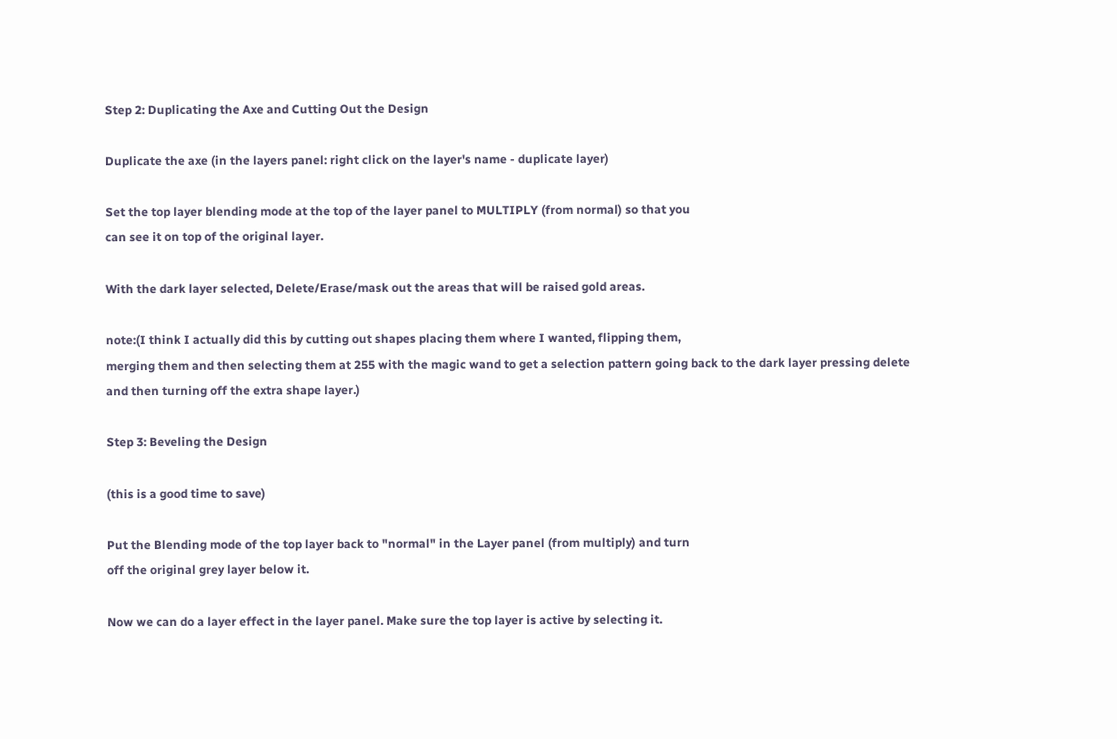Step 2: Duplicating the Axe and Cutting Out the Design

Duplicate the axe (in the layers panel: right click on the layer's name - duplicate layer)

Set the top layer blending mode at the top of the layer panel to MULTIPLY (from normal) so that you
can see it on top of the original layer.

With the dark layer selected, Delete/Erase/mask out the areas that will be raised gold areas.

note:(I think I actually did this by cutting out shapes placing them where I wanted, flipping them,
merging them and then selecting them at 255 with the magic wand to get a selection pattern going back to the dark layer pressing delete and then turning off the extra shape layer.)

Step 3: Beveling the Design

(this is a good time to save)

Put the Blending mode of the top layer back to "normal" in the Layer panel (from multiply) and turn
off the original grey layer below it.

Now we can do a layer effect in the layer panel. Make sure the top layer is active by selecting it.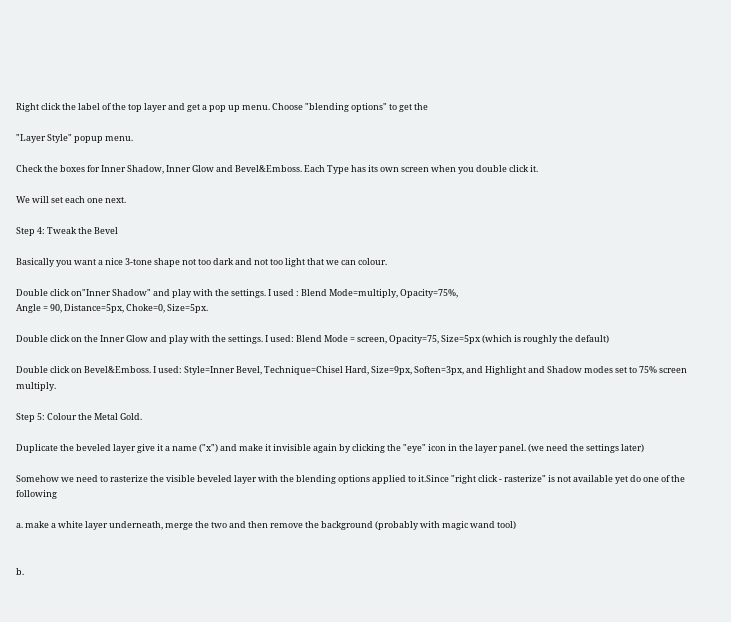Right click the label of the top layer and get a pop up menu. Choose "blending options" to get the

"Layer Style" popup menu.

Check the boxes for Inner Shadow, Inner Glow and Bevel&Emboss. Each Type has its own screen when you double click it.

We will set each one next.

Step 4: Tweak the Bevel

Basically you want a nice 3-tone shape not too dark and not too light that we can colour.

Double click on"Inner Shadow" and play with the settings. I used : Blend Mode=multiply, Opacity=75%,
Angle = 90, Distance=5px, Choke=0, Size=5px.

Double click on the Inner Glow and play with the settings. I used: Blend Mode = screen, Opacity=75, Size=5px (which is roughly the default)

Double click on Bevel&Emboss. I used: Style=Inner Bevel, Technique=Chisel Hard, Size=9px, Soften=3px, and Highlight and Shadow modes set to 75% screen multiply.

Step 5: Colour the Metal Gold.

Duplicate the beveled layer give it a name ("x") and make it invisible again by clicking the "eye" icon in the layer panel. (we need the settings later)

Somehow we need to rasterize the visible beveled layer with the blending options applied to it.Since "right click - rasterize" is not available yet do one of the following

a. make a white layer underneath, merge the two and then remove the background (probably with magic wand tool)


b.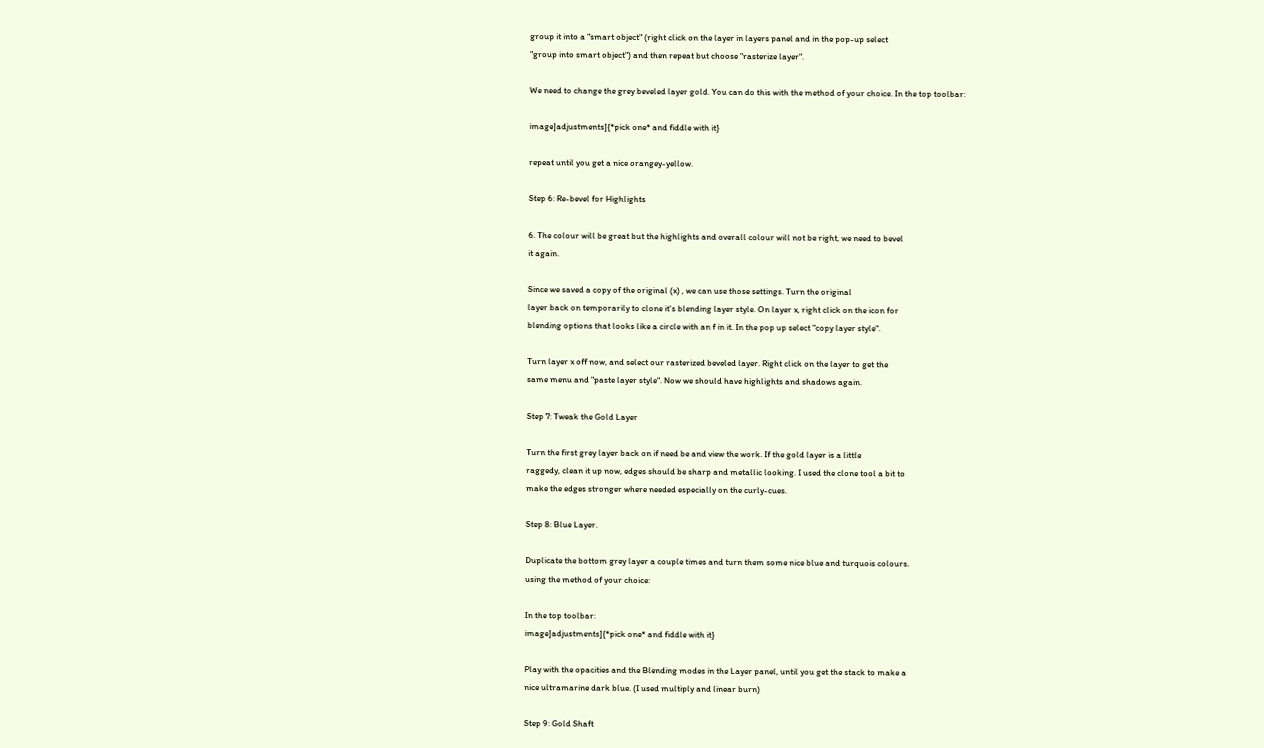group it into a "smart object" (right click on the layer in layers panel and in the pop-up select
"group into smart object") and then repeat but choose "rasterize layer".

We need to change the grey beveled layer gold. You can do this with the method of your choice. In the top toolbar:

image]adjustments]{*pick one* and fiddle with it}

repeat until you get a nice orangey-yellow.

Step 6: Re-bevel for Highlights

6. The colour will be great but the highlights and overall colour will not be right, we need to bevel
it again.

Since we saved a copy of the original (x) , we can use those settings. Turn the original
layer back on temporarily to clone it's blending layer style. On layer x, right click on the icon for
blending options that looks like a circle with an f in it. In the pop up select "copy layer style".

Turn layer x off now, and select our rasterized beveled layer. Right click on the layer to get the
same menu and "paste layer style". Now we should have highlights and shadows again.

Step 7: Tweak the Gold Layer

Turn the first grey layer back on if need be and view the work. If the gold layer is a little
raggedy, clean it up now, edges should be sharp and metallic looking. I used the clone tool a bit to
make the edges stronger where needed especially on the curly-cues.

Step 8: Blue Layer.

Duplicate the bottom grey layer a couple times and turn them some nice blue and turquois colours.
using the method of your choice:

In the top toolbar:
image]adjustments]{*pick one* and fiddle with it}

Play with the opacities and the Blending modes in the Layer panel, until you get the stack to make a
nice ultramarine dark blue. (I used multiply and linear burn)

Step 9: Gold Shaft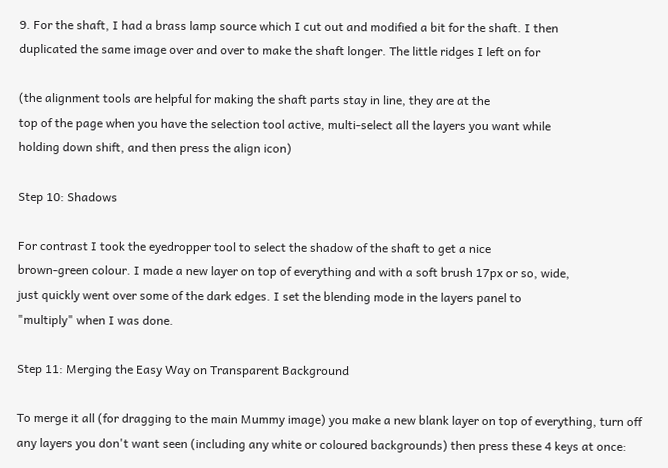9. For the shaft, I had a brass lamp source which I cut out and modified a bit for the shaft. I then
duplicated the same image over and over to make the shaft longer. The little ridges I left on for

(the alignment tools are helpful for making the shaft parts stay in line, they are at the
top of the page when you have the selection tool active, multi-select all the layers you want while
holding down shift, and then press the align icon)

Step 10: Shadows

For contrast I took the eyedropper tool to select the shadow of the shaft to get a nice
brown-green colour. I made a new layer on top of everything and with a soft brush 17px or so, wide,
just quickly went over some of the dark edges. I set the blending mode in the layers panel to
"multiply" when I was done.

Step 11: Merging the Easy Way on Transparent Background

To merge it all (for dragging to the main Mummy image) you make a new blank layer on top of everything, turn off any layers you don't want seen (including any white or coloured backgrounds) then press these 4 keys at once: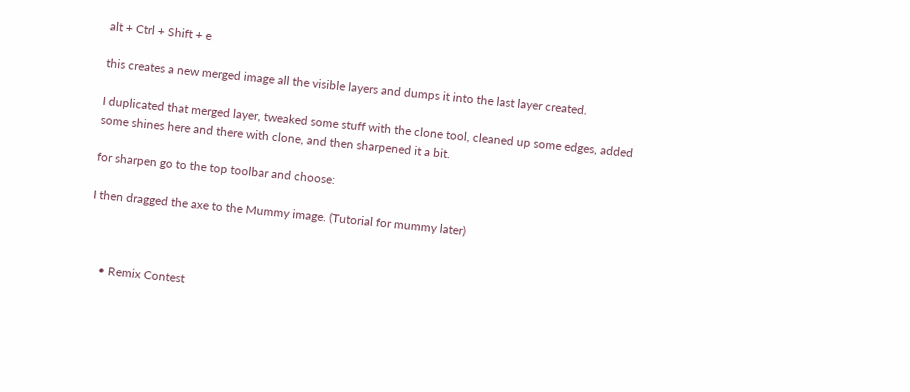alt + Ctrl + Shift + e

this creates a new merged image all the visible layers and dumps it into the last layer created.

I duplicated that merged layer, tweaked some stuff with the clone tool, cleaned up some edges, added some shines here and there with clone, and then sharpened it a bit.

for sharpen go to the top toolbar and choose:

I then dragged the axe to the Mummy image. (Tutorial for mummy later)



    • Remix Contest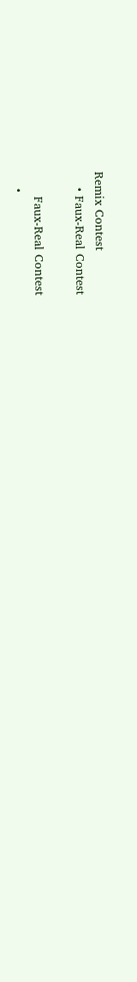Remix Contest
    • Faux-Real Contest

      Faux-Real Contest
    •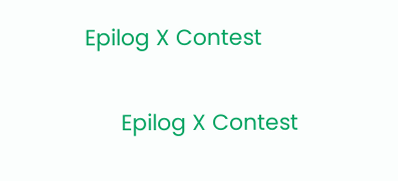Epilog X Contest

      Epilog X Contest